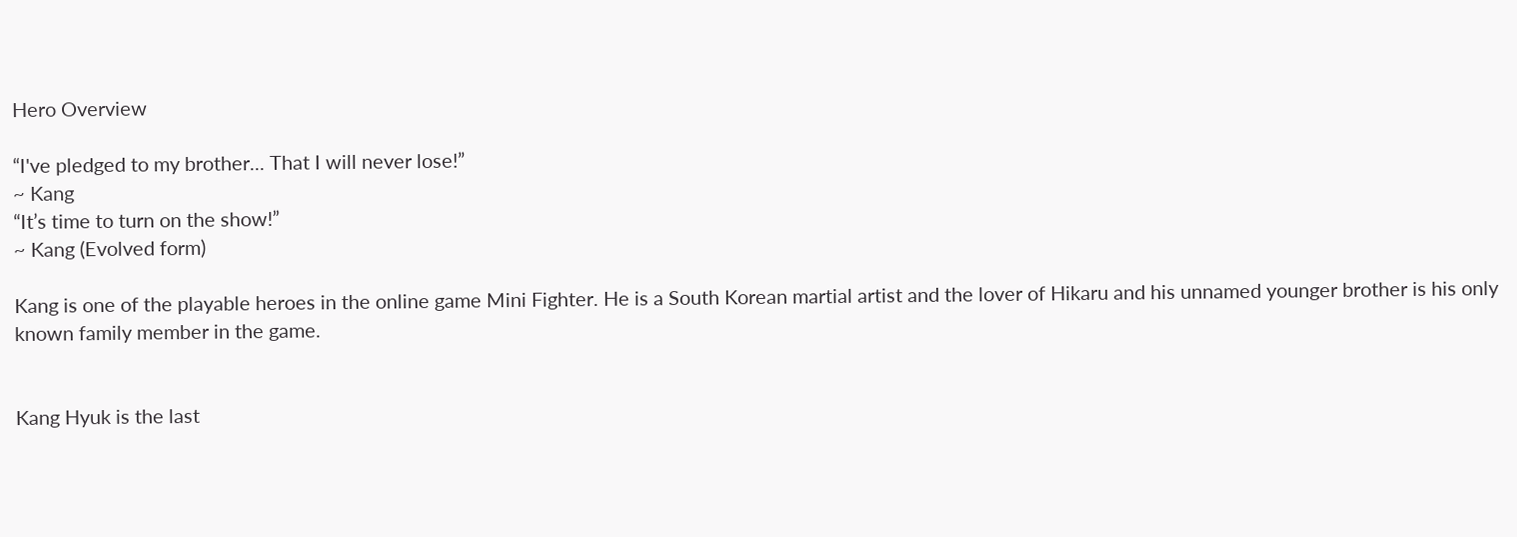Hero Overview

“I've pledged to my brother... That I will never lose!”
~ Kang
“It’s time to turn on the show!”
~ Kang (Evolved form)

Kang is one of the playable heroes in the online game Mini Fighter. He is a South Korean martial artist and the lover of Hikaru and his unnamed younger brother is his only known family member in the game.


Kang Hyuk is the last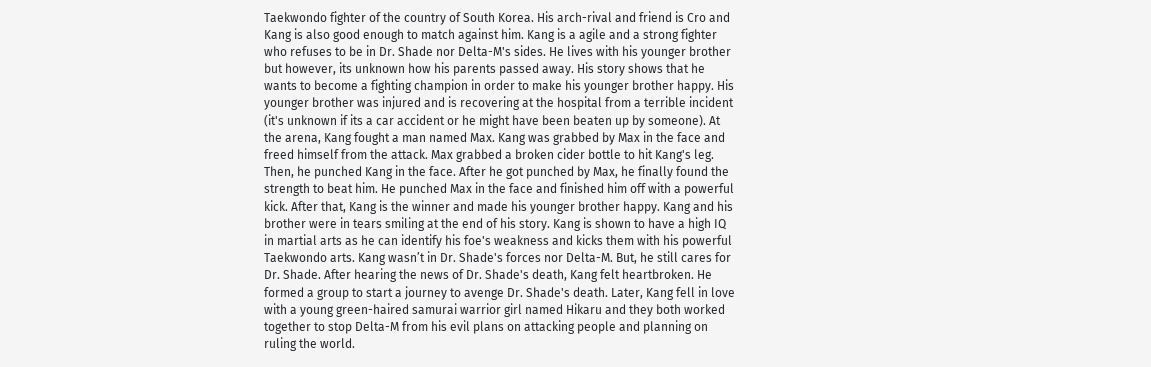Taekwondo fighter of the country of South Korea. His arch-rival and friend is Cro and Kang is also good enough to match against him. Kang is a agile and a strong fighter who refuses to be in Dr. Shade nor Delta-M's sides. He lives with his younger brother but however, its unknown how his parents passed away. His story shows that he wants to become a fighting champion in order to make his younger brother happy. His younger brother was injured and is recovering at the hospital from a terrible incident (it's unknown if its a car accident or he might have been beaten up by someone). At the arena, Kang fought a man named Max. Kang was grabbed by Max in the face and freed himself from the attack. Max grabbed a broken cider bottle to hit Kang's leg. Then, he punched Kang in the face. After he got punched by Max, he finally found the strength to beat him. He punched Max in the face and finished him off with a powerful kick. After that, Kang is the winner and made his younger brother happy. Kang and his brother were in tears smiling at the end of his story. Kang is shown to have a high IQ in martial arts as he can identify his foe's weakness and kicks them with his powerful Taekwondo arts. Kang wasn’t in Dr. Shade's forces nor Delta-M. But, he still cares for Dr. Shade. After hearing the news of Dr. Shade's death, Kang felt heartbroken. He formed a group to start a journey to avenge Dr. Shade's death. Later, Kang fell in love with a young green-haired samurai warrior girl named Hikaru and they both worked together to stop Delta-M from his evil plans on attacking people and planning on ruling the world.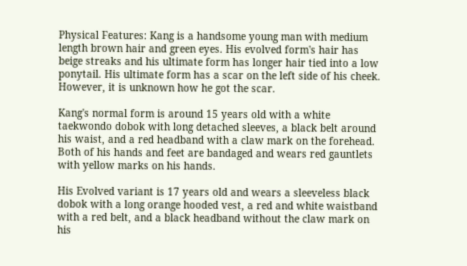Physical Features: Kang is a handsome young man with medium length brown hair and green eyes. His evolved form's hair has beige streaks and his ultimate form has longer hair tied into a low ponytail. His ultimate form has a scar on the left side of his cheek. However, it is unknown how he got the scar.

Kang's normal form is around 15 years old with a white taekwondo dobok with long detached sleeves, a black belt around his waist, and a red headband with a claw mark on the forehead. Both of his hands and feet are bandaged and wears red gauntlets with yellow marks on his hands.

His Evolved variant is 17 years old and wears a sleeveless black dobok with a long orange hooded vest, a red and white waistband with a red belt, and a black headband without the claw mark on his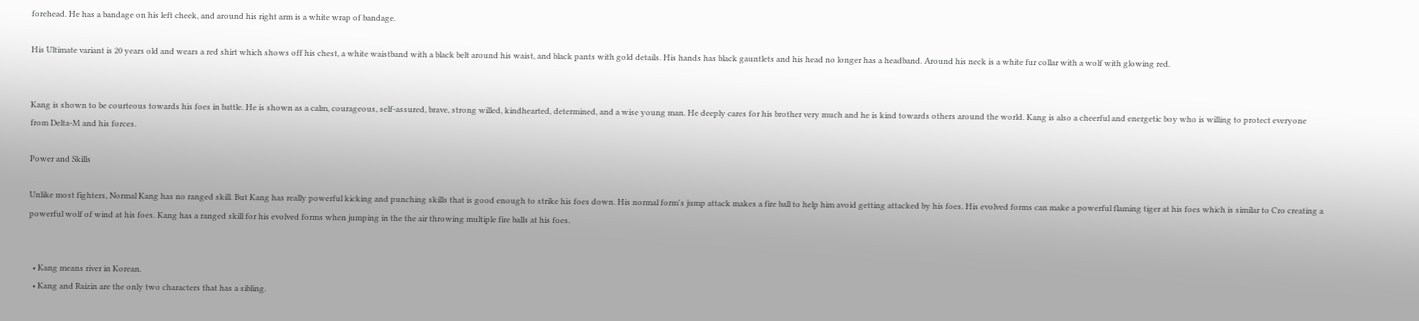forehead. He has a bandage on his left cheek, and around his right arm is a white wrap of bandage.

His Ultimate variant is 20 years old and wears a red shirt which shows off his chest, a white waistband with a black belt around his waist, and black pants with gold details. His hands has black gauntlets and his head no longer has a headband. Around his neck is a white fur collar with a wolf with glowing red.


Kang is shown to be courteous towards his foes in battle. He is shown as a calm, courageous, self-assured, brave, strong willed, kindhearted, determined, and a wise young man. He deeply cares for his brother very much and he is kind towards others around the world. Kang is also a cheerful and energetic boy who is willing to protect everyone from Delta-M and his forces.

Power and Skills

Unlike most fighters, Normal Kang has no ranged skill. But Kang has really powerful kicking and punching skills that is good enough to strike his foes down. His normal form's jump attack makes a fire ball to help him avoid getting attacked by his foes. His evolved forms can make a powerful flaming tiger at his foes which is similar to Cro creating a powerful wolf of wind at his foes. Kang has a ranged skill for his evolved forms when jumping in the the air throwing multiple fire balls at his foes.


  • Kang means river in Korean.
  • Kang and Raizin are the only two characters that has a sibling.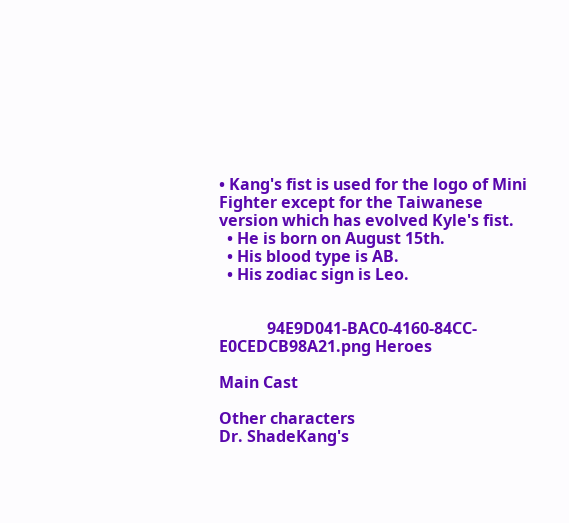• Kang's fist is used for the logo of Mini Fighter except for the Taiwanese version which has evolved Kyle's fist.
  • He is born on August 15th.
  • His blood type is AB.
  • His zodiac sign is Leo.


            94E9D041-BAC0-4160-84CC-E0CEDCB98A21.png Heroes

Main Cast

Other characters
Dr. ShadeKang's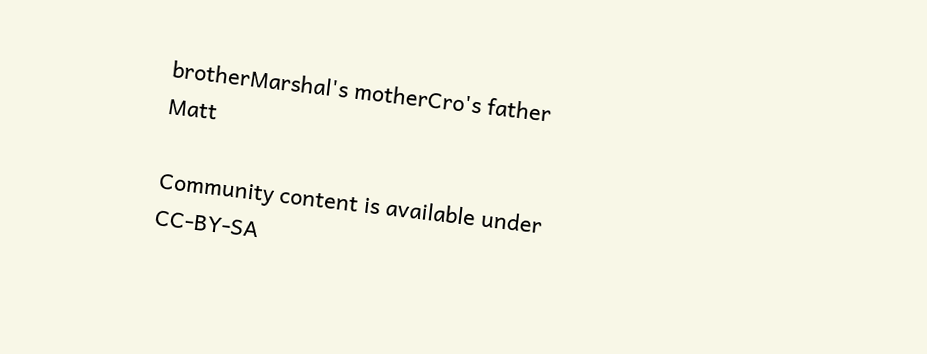brotherMarshal's motherCro's father Matt

Community content is available under CC-BY-SA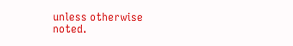unless otherwise noted.